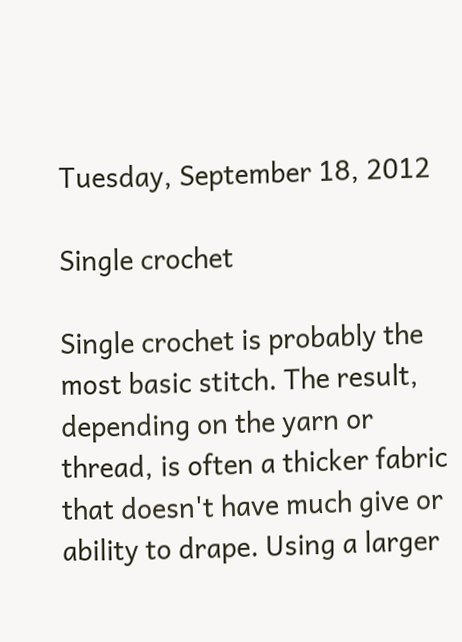Tuesday, September 18, 2012

Single crochet

Single crochet is probably the most basic stitch. The result, depending on the yarn or thread, is often a thicker fabric that doesn't have much give or ability to drape. Using a larger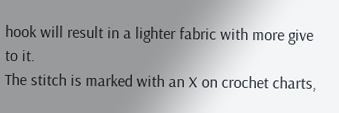hook will result in a lighter fabric with more give to it.
The stitch is marked with an X on crochet charts,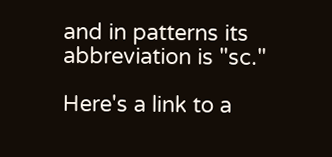and in patterns its abbreviation is "sc."

Here's a link to a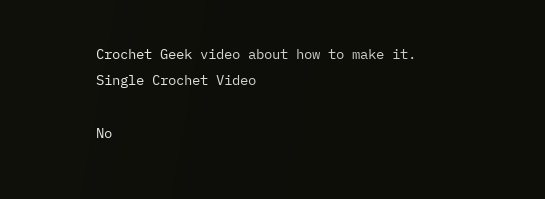Crochet Geek video about how to make it.
Single Crochet Video

No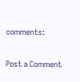comments:

Post a Comment